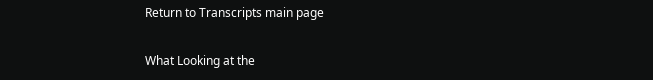Return to Transcripts main page


What Looking at the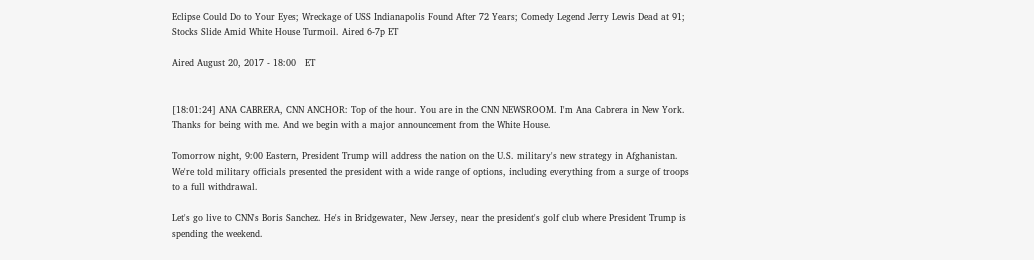Eclipse Could Do to Your Eyes; Wreckage of USS Indianapolis Found After 72 Years; Comedy Legend Jerry Lewis Dead at 91; Stocks Slide Amid White House Turmoil. Aired 6-7p ET

Aired August 20, 2017 - 18:00   ET


[18:01:24] ANA CABRERA, CNN ANCHOR: Top of the hour. You are in the CNN NEWSROOM. I'm Ana Cabrera in New York. Thanks for being with me. And we begin with a major announcement from the White House.

Tomorrow night, 9:00 Eastern, President Trump will address the nation on the U.S. military's new strategy in Afghanistan. We're told military officials presented the president with a wide range of options, including everything from a surge of troops to a full withdrawal.

Let's go live to CNN's Boris Sanchez. He's in Bridgewater, New Jersey, near the president's golf club where President Trump is spending the weekend.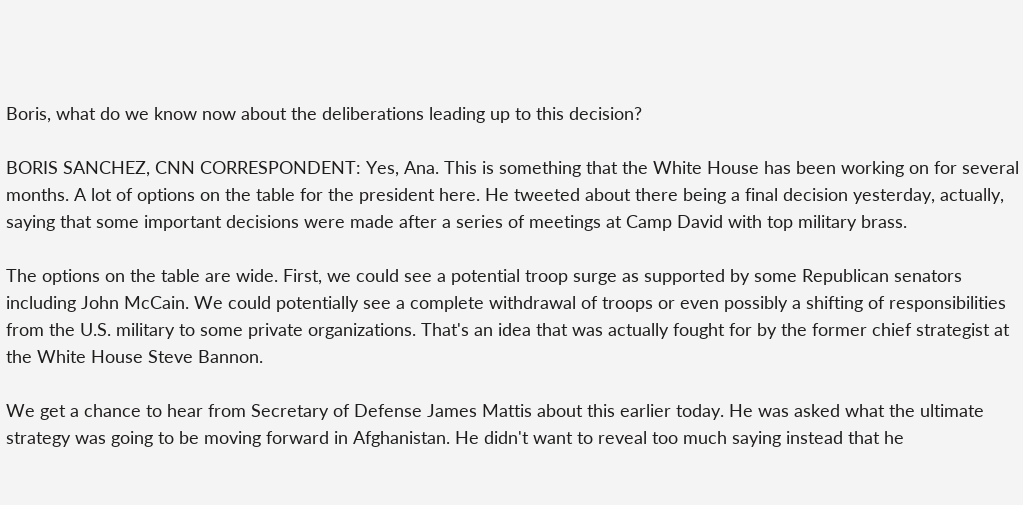Boris, what do we know now about the deliberations leading up to this decision?

BORIS SANCHEZ, CNN CORRESPONDENT: Yes, Ana. This is something that the White House has been working on for several months. A lot of options on the table for the president here. He tweeted about there being a final decision yesterday, actually, saying that some important decisions were made after a series of meetings at Camp David with top military brass.

The options on the table are wide. First, we could see a potential troop surge as supported by some Republican senators including John McCain. We could potentially see a complete withdrawal of troops or even possibly a shifting of responsibilities from the U.S. military to some private organizations. That's an idea that was actually fought for by the former chief strategist at the White House Steve Bannon.

We get a chance to hear from Secretary of Defense James Mattis about this earlier today. He was asked what the ultimate strategy was going to be moving forward in Afghanistan. He didn't want to reveal too much saying instead that he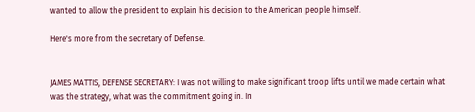wanted to allow the president to explain his decision to the American people himself.

Here's more from the secretary of Defense.


JAMES MATTIS, DEFENSE SECRETARY: I was not willing to make significant troop lifts until we made certain what was the strategy, what was the commitment going in. In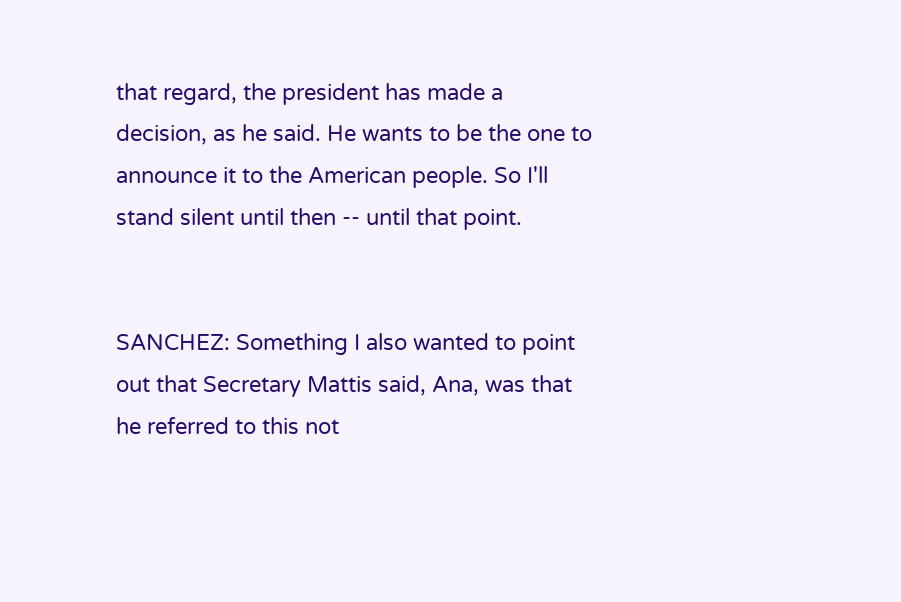that regard, the president has made a decision, as he said. He wants to be the one to announce it to the American people. So I'll stand silent until then -- until that point.


SANCHEZ: Something I also wanted to point out that Secretary Mattis said, Ana, was that he referred to this not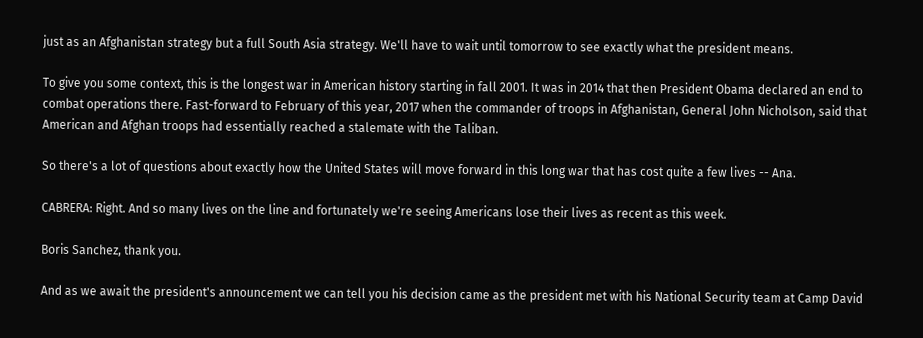just as an Afghanistan strategy but a full South Asia strategy. We'll have to wait until tomorrow to see exactly what the president means.

To give you some context, this is the longest war in American history starting in fall 2001. It was in 2014 that then President Obama declared an end to combat operations there. Fast-forward to February of this year, 2017 when the commander of troops in Afghanistan, General John Nicholson, said that American and Afghan troops had essentially reached a stalemate with the Taliban.

So there's a lot of questions about exactly how the United States will move forward in this long war that has cost quite a few lives -- Ana.

CABRERA: Right. And so many lives on the line and fortunately we're seeing Americans lose their lives as recent as this week.

Boris Sanchez, thank you.

And as we await the president's announcement we can tell you his decision came as the president met with his National Security team at Camp David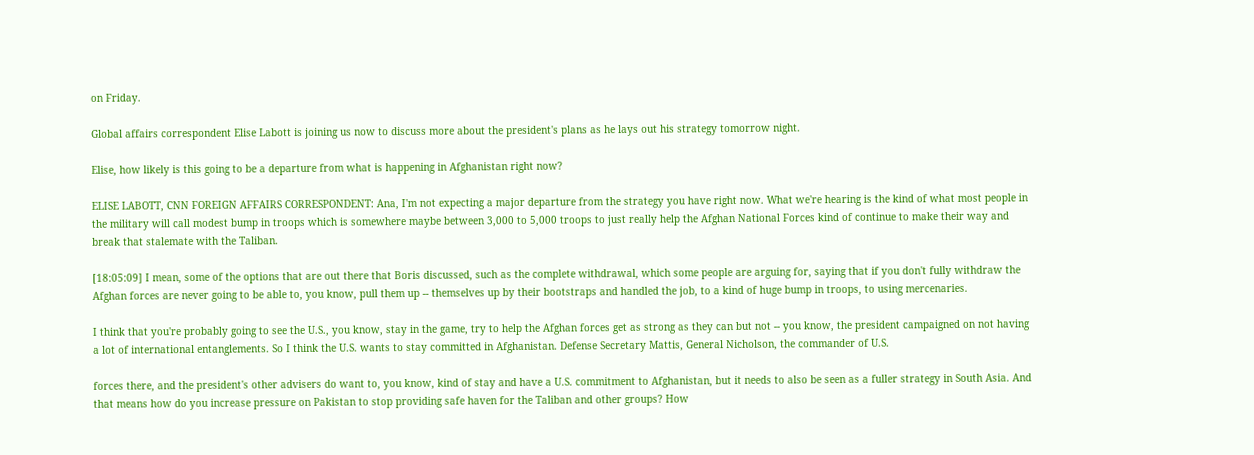on Friday.

Global affairs correspondent Elise Labott is joining us now to discuss more about the president's plans as he lays out his strategy tomorrow night.

Elise, how likely is this going to be a departure from what is happening in Afghanistan right now?

ELISE LABOTT, CNN FOREIGN AFFAIRS CORRESPONDENT: Ana, I'm not expecting a major departure from the strategy you have right now. What we're hearing is the kind of what most people in the military will call modest bump in troops which is somewhere maybe between 3,000 to 5,000 troops to just really help the Afghan National Forces kind of continue to make their way and break that stalemate with the Taliban.

[18:05:09] I mean, some of the options that are out there that Boris discussed, such as the complete withdrawal, which some people are arguing for, saying that if you don't fully withdraw the Afghan forces are never going to be able to, you know, pull them up -- themselves up by their bootstraps and handled the job, to a kind of huge bump in troops, to using mercenaries.

I think that you're probably going to see the U.S., you know, stay in the game, try to help the Afghan forces get as strong as they can but not -- you know, the president campaigned on not having a lot of international entanglements. So I think the U.S. wants to stay committed in Afghanistan. Defense Secretary Mattis, General Nicholson, the commander of U.S.

forces there, and the president's other advisers do want to, you know, kind of stay and have a U.S. commitment to Afghanistan, but it needs to also be seen as a fuller strategy in South Asia. And that means how do you increase pressure on Pakistan to stop providing safe haven for the Taliban and other groups? How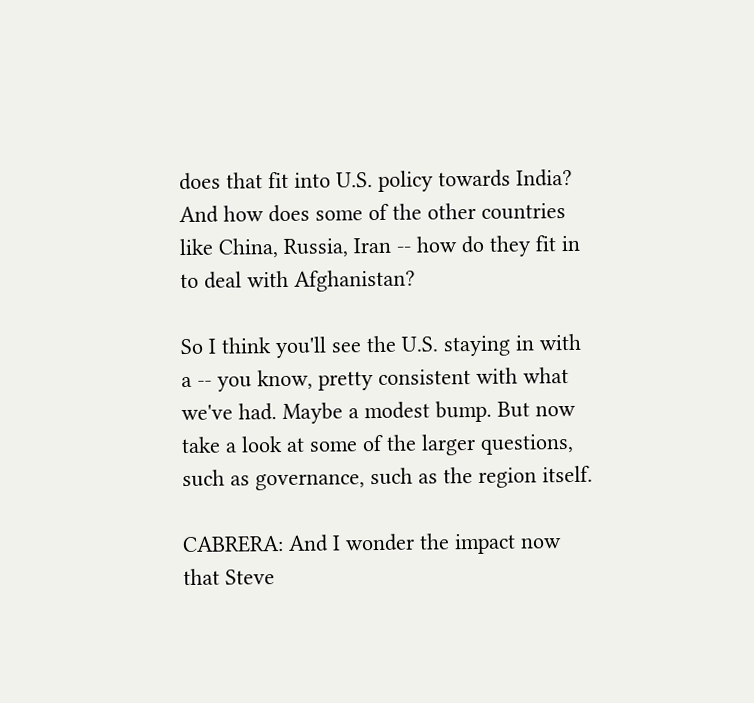does that fit into U.S. policy towards India? And how does some of the other countries like China, Russia, Iran -- how do they fit in to deal with Afghanistan?

So I think you'll see the U.S. staying in with a -- you know, pretty consistent with what we've had. Maybe a modest bump. But now take a look at some of the larger questions, such as governance, such as the region itself.

CABRERA: And I wonder the impact now that Steve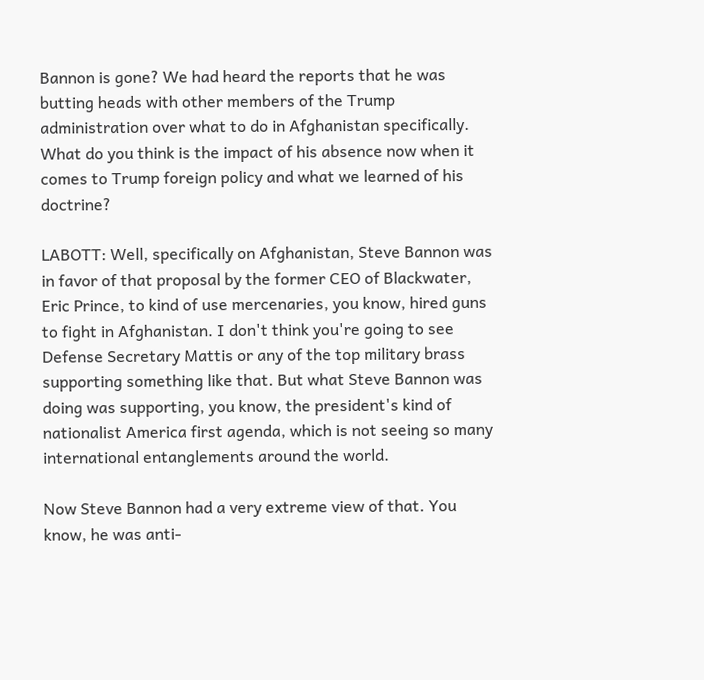Bannon is gone? We had heard the reports that he was butting heads with other members of the Trump administration over what to do in Afghanistan specifically. What do you think is the impact of his absence now when it comes to Trump foreign policy and what we learned of his doctrine?

LABOTT: Well, specifically on Afghanistan, Steve Bannon was in favor of that proposal by the former CEO of Blackwater, Eric Prince, to kind of use mercenaries, you know, hired guns to fight in Afghanistan. I don't think you're going to see Defense Secretary Mattis or any of the top military brass supporting something like that. But what Steve Bannon was doing was supporting, you know, the president's kind of nationalist America first agenda, which is not seeing so many international entanglements around the world.

Now Steve Bannon had a very extreme view of that. You know, he was anti-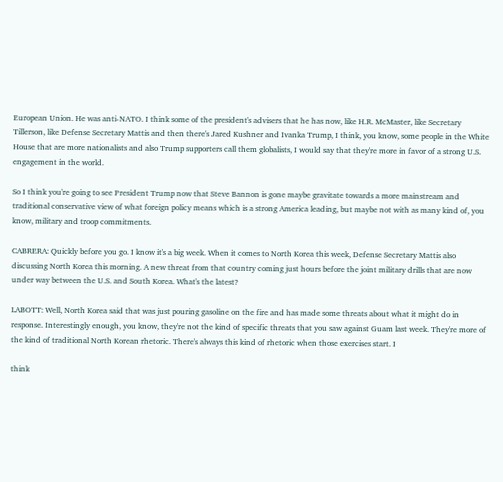European Union. He was anti-NATO. I think some of the president's advisers that he has now, like H.R. McMaster, like Secretary Tillerson, like Defense Secretary Mattis and then there's Jared Kushner and Ivanka Trump, I think, you know, some people in the White House that are more nationalists and also Trump supporters call them globalists, I would say that they're more in favor of a strong U.S. engagement in the world.

So I think you're going to see President Trump now that Steve Bannon is gone maybe gravitate towards a more mainstream and traditional conservative view of what foreign policy means which is a strong America leading, but maybe not with as many kind of, you know, military and troop commitments.

CABRERA: Quickly before you go. I know it's a big week. When it comes to North Korea this week, Defense Secretary Mattis also discussing North Korea this morning. A new threat from that country coming just hours before the joint military drills that are now under way between the U.S. and South Korea. What's the latest?

LABOTT: Well, North Korea said that was just pouring gasoline on the fire and has made some threats about what it might do in response. Interestingly enough, you know, they're not the kind of specific threats that you saw against Guam last week. They're more of the kind of traditional North Korean rhetoric. There's always this kind of rhetoric when those exercises start. I

think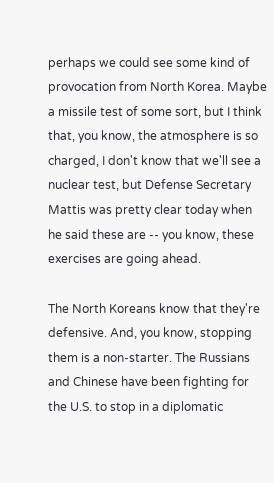perhaps we could see some kind of provocation from North Korea. Maybe a missile test of some sort, but I think that, you know, the atmosphere is so charged, I don't know that we'll see a nuclear test, but Defense Secretary Mattis was pretty clear today when he said these are -- you know, these exercises are going ahead.

The North Koreans know that they're defensive. And, you know, stopping them is a non-starter. The Russians and Chinese have been fighting for the U.S. to stop in a diplomatic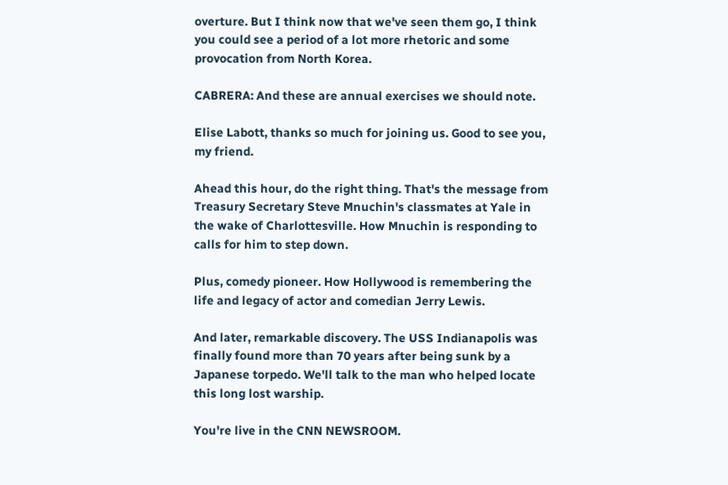overture. But I think now that we've seen them go, I think you could see a period of a lot more rhetoric and some provocation from North Korea.

CABRERA: And these are annual exercises we should note.

Elise Labott, thanks so much for joining us. Good to see you, my friend.

Ahead this hour, do the right thing. That's the message from Treasury Secretary Steve Mnuchin's classmates at Yale in the wake of Charlottesville. How Mnuchin is responding to calls for him to step down.

Plus, comedy pioneer. How Hollywood is remembering the life and legacy of actor and comedian Jerry Lewis.

And later, remarkable discovery. The USS Indianapolis was finally found more than 70 years after being sunk by a Japanese torpedo. We'll talk to the man who helped locate this long lost warship.

You're live in the CNN NEWSROOM.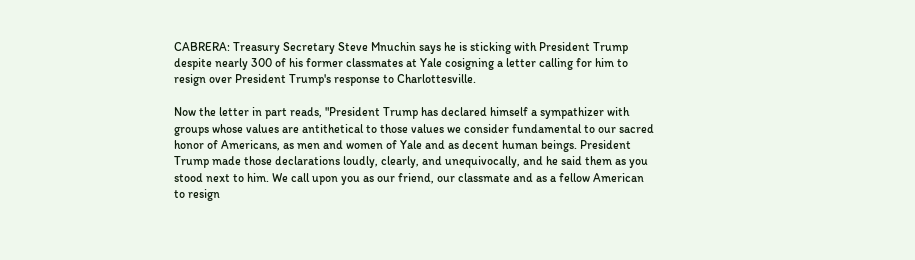CABRERA: Treasury Secretary Steve Mnuchin says he is sticking with President Trump despite nearly 300 of his former classmates at Yale cosigning a letter calling for him to resign over President Trump's response to Charlottesville.

Now the letter in part reads, "President Trump has declared himself a sympathizer with groups whose values are antithetical to those values we consider fundamental to our sacred honor of Americans, as men and women of Yale and as decent human beings. President Trump made those declarations loudly, clearly, and unequivocally, and he said them as you stood next to him. We call upon you as our friend, our classmate and as a fellow American to resign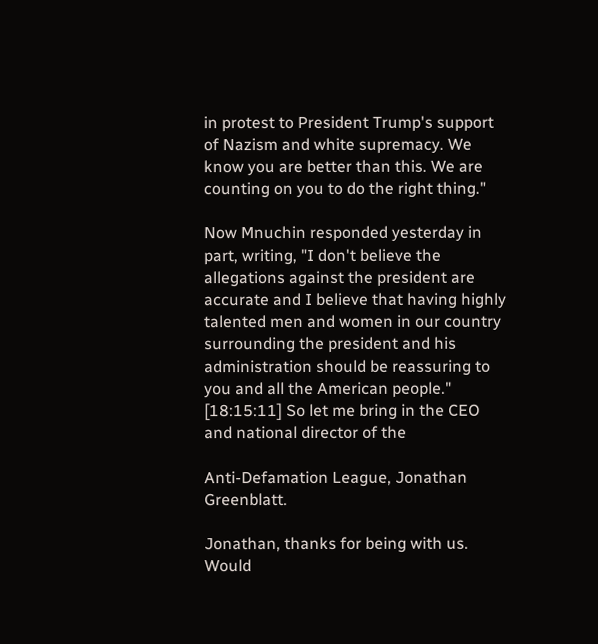in protest to President Trump's support of Nazism and white supremacy. We know you are better than this. We are counting on you to do the right thing."

Now Mnuchin responded yesterday in part, writing, "I don't believe the allegations against the president are accurate and I believe that having highly talented men and women in our country surrounding the president and his administration should be reassuring to you and all the American people." [18:15:11] So let me bring in the CEO and national director of the

Anti-Defamation League, Jonathan Greenblatt.

Jonathan, thanks for being with us. Would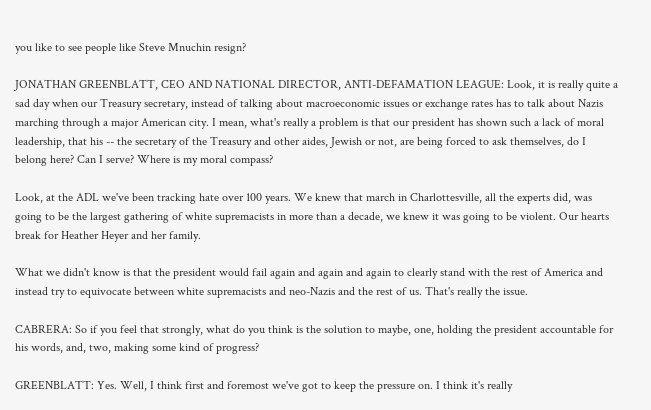you like to see people like Steve Mnuchin resign?

JONATHAN GREENBLATT, CEO AND NATIONAL DIRECTOR, ANTI-DEFAMATION LEAGUE: Look, it is really quite a sad day when our Treasury secretary, instead of talking about macroeconomic issues or exchange rates has to talk about Nazis marching through a major American city. I mean, what's really a problem is that our president has shown such a lack of moral leadership, that his -- the secretary of the Treasury and other aides, Jewish or not, are being forced to ask themselves, do I belong here? Can I serve? Where is my moral compass?

Look, at the ADL we've been tracking hate over 100 years. We knew that march in Charlottesville, all the experts did, was going to be the largest gathering of white supremacists in more than a decade, we knew it was going to be violent. Our hearts break for Heather Heyer and her family.

What we didn't know is that the president would fail again and again and again to clearly stand with the rest of America and instead try to equivocate between white supremacists and neo-Nazis and the rest of us. That's really the issue.

CABRERA: So if you feel that strongly, what do you think is the solution to maybe, one, holding the president accountable for his words, and, two, making some kind of progress?

GREENBLATT: Yes. Well, I think first and foremost we've got to keep the pressure on. I think it's really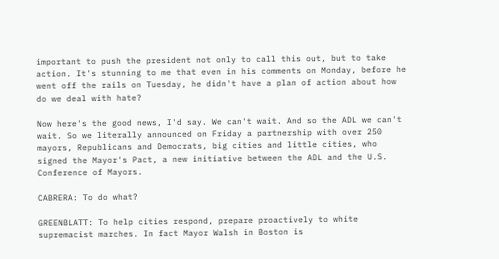important to push the president not only to call this out, but to take action. It's stunning to me that even in his comments on Monday, before he went off the rails on Tuesday, he didn't have a plan of action about how do we deal with hate?

Now here's the good news, I'd say. We can't wait. And so the ADL we can't wait. So we literally announced on Friday a partnership with over 250 mayors, Republicans and Democrats, big cities and little cities, who signed the Mayor's Pact, a new initiative between the ADL and the U.S. Conference of Mayors.

CABRERA: To do what?

GREENBLATT: To help cities respond, prepare proactively to white supremacist marches. In fact Mayor Walsh in Boston is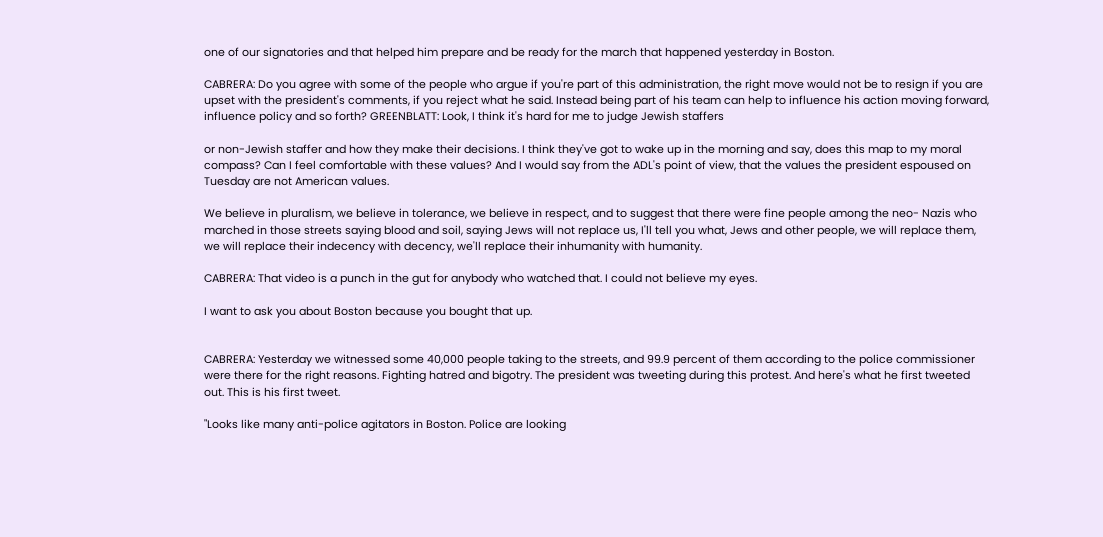one of our signatories and that helped him prepare and be ready for the march that happened yesterday in Boston.

CABRERA: Do you agree with some of the people who argue if you're part of this administration, the right move would not be to resign if you are upset with the president's comments, if you reject what he said. Instead being part of his team can help to influence his action moving forward, influence policy and so forth? GREENBLATT: Look, I think it's hard for me to judge Jewish staffers

or non-Jewish staffer and how they make their decisions. I think they've got to wake up in the morning and say, does this map to my moral compass? Can I feel comfortable with these values? And I would say from the ADL's point of view, that the values the president espoused on Tuesday are not American values.

We believe in pluralism, we believe in tolerance, we believe in respect, and to suggest that there were fine people among the neo- Nazis who marched in those streets saying blood and soil, saying Jews will not replace us, I'll tell you what, Jews and other people, we will replace them, we will replace their indecency with decency, we'll replace their inhumanity with humanity.

CABRERA: That video is a punch in the gut for anybody who watched that. I could not believe my eyes.

I want to ask you about Boston because you bought that up.


CABRERA: Yesterday we witnessed some 40,000 people taking to the streets, and 99.9 percent of them according to the police commissioner were there for the right reasons. Fighting hatred and bigotry. The president was tweeting during this protest. And here's what he first tweeted out. This is his first tweet.

"Looks like many anti-police agitators in Boston. Police are looking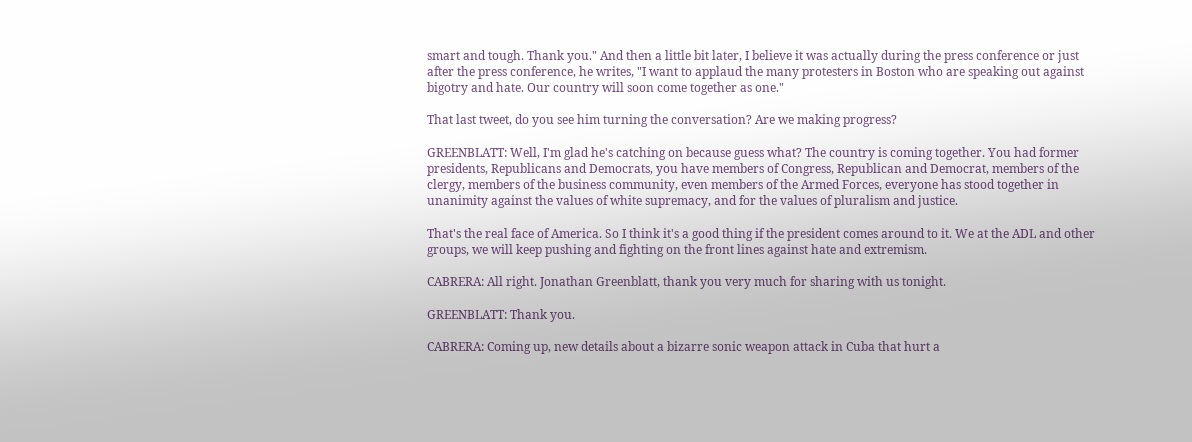smart and tough. Thank you." And then a little bit later, I believe it was actually during the press conference or just after the press conference, he writes, "I want to applaud the many protesters in Boston who are speaking out against bigotry and hate. Our country will soon come together as one."

That last tweet, do you see him turning the conversation? Are we making progress?

GREENBLATT: Well, I'm glad he's catching on because guess what? The country is coming together. You had former presidents, Republicans and Democrats, you have members of Congress, Republican and Democrat, members of the clergy, members of the business community, even members of the Armed Forces, everyone has stood together in unanimity against the values of white supremacy, and for the values of pluralism and justice.

That's the real face of America. So I think it's a good thing if the president comes around to it. We at the ADL and other groups, we will keep pushing and fighting on the front lines against hate and extremism.

CABRERA: All right. Jonathan Greenblatt, thank you very much for sharing with us tonight.

GREENBLATT: Thank you.

CABRERA: Coming up, new details about a bizarre sonic weapon attack in Cuba that hurt a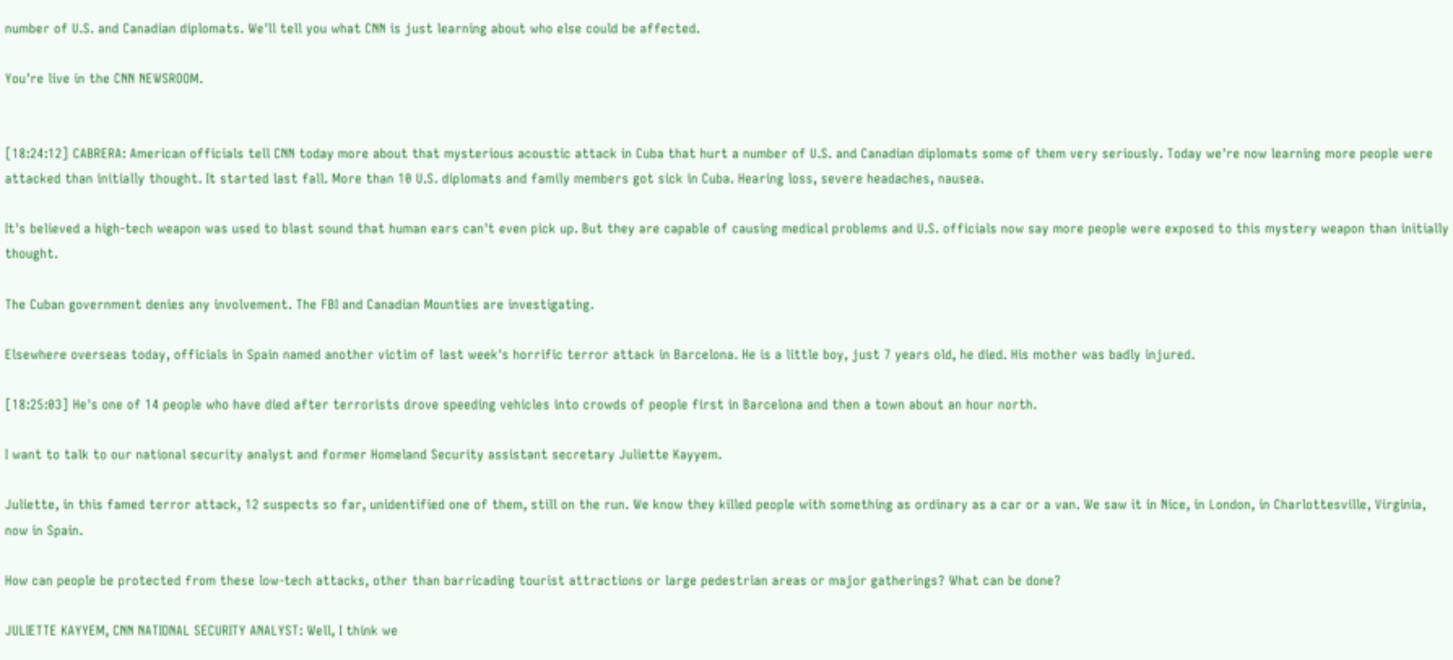number of U.S. and Canadian diplomats. We'll tell you what CNN is just learning about who else could be affected.

You're live in the CNN NEWSROOM.


[18:24:12] CABRERA: American officials tell CNN today more about that mysterious acoustic attack in Cuba that hurt a number of U.S. and Canadian diplomats some of them very seriously. Today we're now learning more people were attacked than initially thought. It started last fall. More than 10 U.S. diplomats and family members got sick in Cuba. Hearing loss, severe headaches, nausea.

It's believed a high-tech weapon was used to blast sound that human ears can't even pick up. But they are capable of causing medical problems and U.S. officials now say more people were exposed to this mystery weapon than initially thought.

The Cuban government denies any involvement. The FBI and Canadian Mounties are investigating.

Elsewhere overseas today, officials in Spain named another victim of last week's horrific terror attack in Barcelona. He is a little boy, just 7 years old, he died. His mother was badly injured.

[18:25:03] He's one of 14 people who have died after terrorists drove speeding vehicles into crowds of people first in Barcelona and then a town about an hour north.

I want to talk to our national security analyst and former Homeland Security assistant secretary Juliette Kayyem.

Juliette, in this famed terror attack, 12 suspects so far, unidentified one of them, still on the run. We know they killed people with something as ordinary as a car or a van. We saw it in Nice, in London, in Charlottesville, Virginia, now in Spain.

How can people be protected from these low-tech attacks, other than barricading tourist attractions or large pedestrian areas or major gatherings? What can be done?

JULIETTE KAYYEM, CNN NATIONAL SECURITY ANALYST: Well, I think we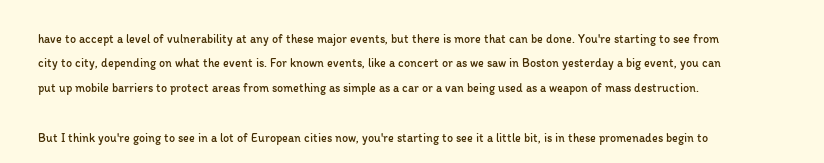have to accept a level of vulnerability at any of these major events, but there is more that can be done. You're starting to see from city to city, depending on what the event is. For known events, like a concert or as we saw in Boston yesterday a big event, you can put up mobile barriers to protect areas from something as simple as a car or a van being used as a weapon of mass destruction.

But I think you're going to see in a lot of European cities now, you're starting to see it a little bit, is in these promenades begin to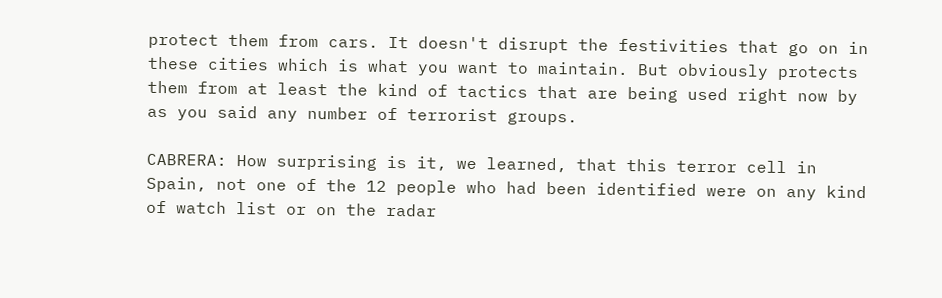protect them from cars. It doesn't disrupt the festivities that go on in these cities which is what you want to maintain. But obviously protects them from at least the kind of tactics that are being used right now by as you said any number of terrorist groups.

CABRERA: How surprising is it, we learned, that this terror cell in Spain, not one of the 12 people who had been identified were on any kind of watch list or on the radar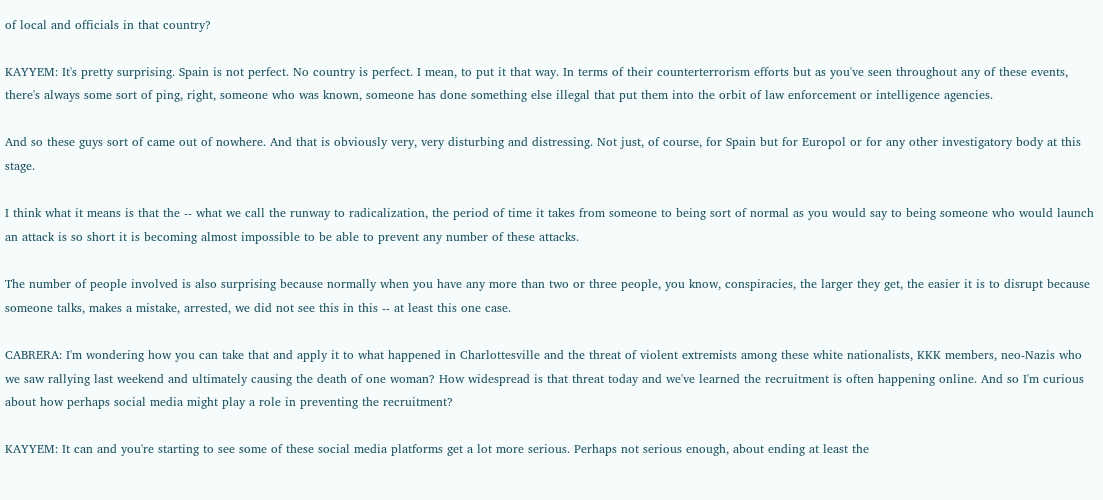of local and officials in that country?

KAYYEM: It's pretty surprising. Spain is not perfect. No country is perfect. I mean, to put it that way. In terms of their counterterrorism efforts but as you've seen throughout any of these events, there's always some sort of ping, right, someone who was known, someone has done something else illegal that put them into the orbit of law enforcement or intelligence agencies.

And so these guys sort of came out of nowhere. And that is obviously very, very disturbing and distressing. Not just, of course, for Spain but for Europol or for any other investigatory body at this stage.

I think what it means is that the -- what we call the runway to radicalization, the period of time it takes from someone to being sort of normal as you would say to being someone who would launch an attack is so short it is becoming almost impossible to be able to prevent any number of these attacks.

The number of people involved is also surprising because normally when you have any more than two or three people, you know, conspiracies, the larger they get, the easier it is to disrupt because someone talks, makes a mistake, arrested, we did not see this in this -- at least this one case.

CABRERA: I'm wondering how you can take that and apply it to what happened in Charlottesville and the threat of violent extremists among these white nationalists, KKK members, neo-Nazis who we saw rallying last weekend and ultimately causing the death of one woman? How widespread is that threat today and we've learned the recruitment is often happening online. And so I'm curious about how perhaps social media might play a role in preventing the recruitment?

KAYYEM: It can and you're starting to see some of these social media platforms get a lot more serious. Perhaps not serious enough, about ending at least the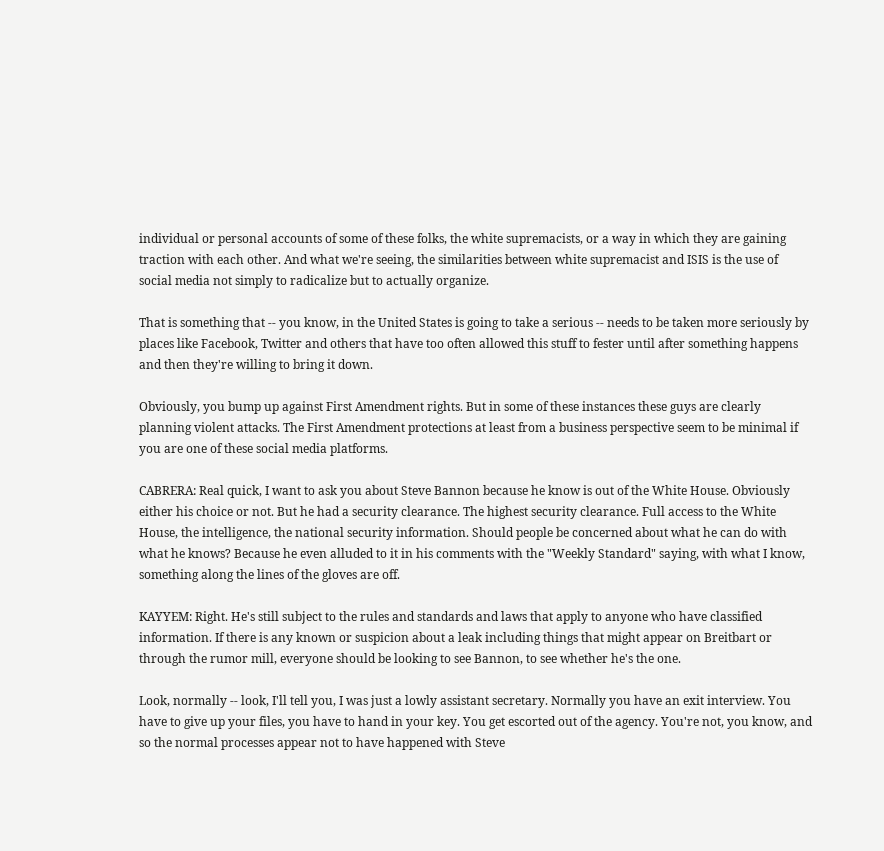individual or personal accounts of some of these folks, the white supremacists, or a way in which they are gaining traction with each other. And what we're seeing, the similarities between white supremacist and ISIS is the use of social media not simply to radicalize but to actually organize.

That is something that -- you know, in the United States is going to take a serious -- needs to be taken more seriously by places like Facebook, Twitter and others that have too often allowed this stuff to fester until after something happens and then they're willing to bring it down.

Obviously, you bump up against First Amendment rights. But in some of these instances these guys are clearly planning violent attacks. The First Amendment protections at least from a business perspective seem to be minimal if you are one of these social media platforms.

CABRERA: Real quick, I want to ask you about Steve Bannon because he know is out of the White House. Obviously either his choice or not. But he had a security clearance. The highest security clearance. Full access to the White House, the intelligence, the national security information. Should people be concerned about what he can do with what he knows? Because he even alluded to it in his comments with the "Weekly Standard" saying, with what I know, something along the lines of the gloves are off.

KAYYEM: Right. He's still subject to the rules and standards and laws that apply to anyone who have classified information. If there is any known or suspicion about a leak including things that might appear on Breitbart or through the rumor mill, everyone should be looking to see Bannon, to see whether he's the one.

Look, normally -- look, I'll tell you, I was just a lowly assistant secretary. Normally you have an exit interview. You have to give up your files, you have to hand in your key. You get escorted out of the agency. You're not, you know, and so the normal processes appear not to have happened with Steve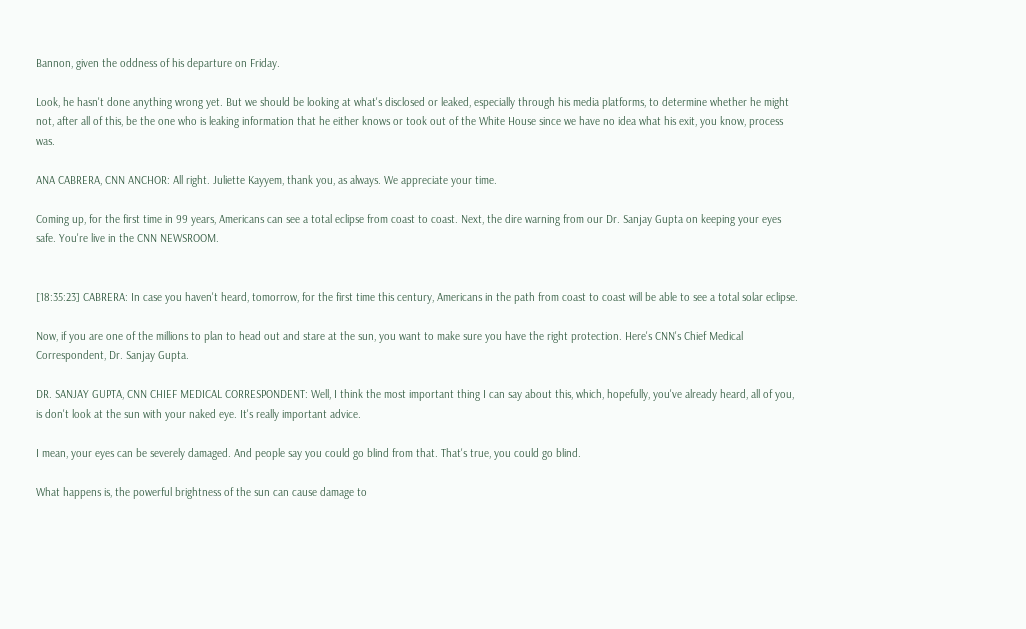Bannon, given the oddness of his departure on Friday.

Look, he hasn't done anything wrong yet. But we should be looking at what's disclosed or leaked, especially through his media platforms, to determine whether he might not, after all of this, be the one who is leaking information that he either knows or took out of the White House since we have no idea what his exit, you know, process was.

ANA CABRERA, CNN ANCHOR: All right. Juliette Kayyem, thank you, as always. We appreciate your time.

Coming up, for the first time in 99 years, Americans can see a total eclipse from coast to coast. Next, the dire warning from our Dr. Sanjay Gupta on keeping your eyes safe. You're live in the CNN NEWSROOM.


[18:35:23] CABRERA: In case you haven't heard, tomorrow, for the first time this century, Americans in the path from coast to coast will be able to see a total solar eclipse.

Now, if you are one of the millions to plan to head out and stare at the sun, you want to make sure you have the right protection. Here's CNN's Chief Medical Correspondent, Dr. Sanjay Gupta.

DR. SANJAY GUPTA, CNN CHIEF MEDICAL CORRESPONDENT: Well, I think the most important thing I can say about this, which, hopefully, you've already heard, all of you, is don't look at the sun with your naked eye. It's really important advice.

I mean, your eyes can be severely damaged. And people say you could go blind from that. That's true, you could go blind.

What happens is, the powerful brightness of the sun can cause damage to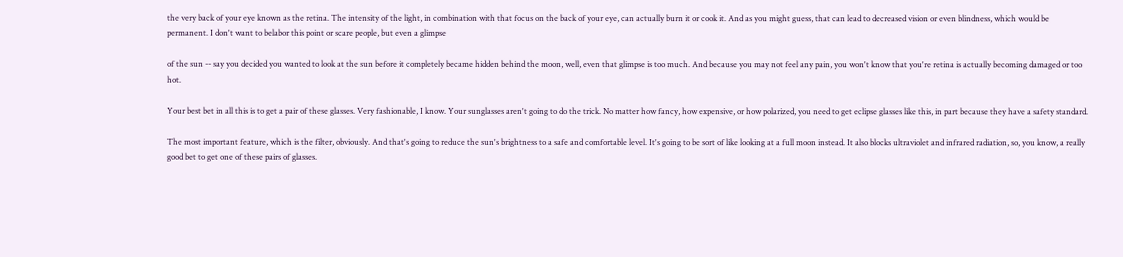the very back of your eye known as the retina. The intensity of the light, in combination with that focus on the back of your eye, can actually burn it or cook it. And as you might guess, that can lead to decreased vision or even blindness, which would be permanent. I don't want to belabor this point or scare people, but even a glimpse

of the sun -- say you decided you wanted to look at the sun before it completely became hidden behind the moon, well, even that glimpse is too much. And because you may not feel any pain, you won't know that you're retina is actually becoming damaged or too hot.

Your best bet in all this is to get a pair of these glasses. Very fashionable, I know. Your sunglasses aren't going to do the trick. No matter how fancy, how expensive, or how polarized, you need to get eclipse glasses like this, in part because they have a safety standard.

The most important feature, which is the filter, obviously. And that's going to reduce the sun's brightness to a safe and comfortable level. It's going to be sort of like looking at a full moon instead. It also blocks ultraviolet and infrared radiation, so, you know, a really good bet to get one of these pairs of glasses.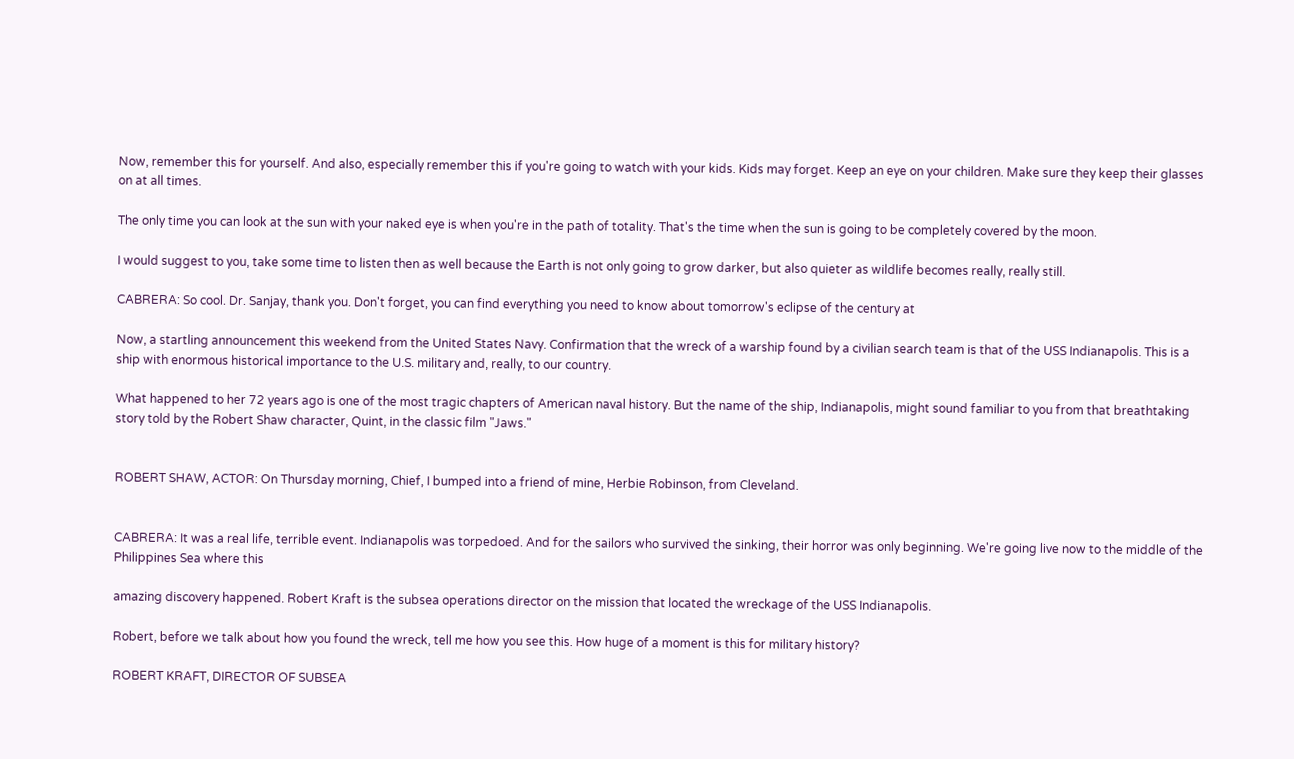Now, remember this for yourself. And also, especially remember this if you're going to watch with your kids. Kids may forget. Keep an eye on your children. Make sure they keep their glasses on at all times.

The only time you can look at the sun with your naked eye is when you're in the path of totality. That's the time when the sun is going to be completely covered by the moon.

I would suggest to you, take some time to listen then as well because the Earth is not only going to grow darker, but also quieter as wildlife becomes really, really still.

CABRERA: So cool. Dr. Sanjay, thank you. Don't forget, you can find everything you need to know about tomorrow's eclipse of the century at

Now, a startling announcement this weekend from the United States Navy. Confirmation that the wreck of a warship found by a civilian search team is that of the USS Indianapolis. This is a ship with enormous historical importance to the U.S. military and, really, to our country.

What happened to her 72 years ago is one of the most tragic chapters of American naval history. But the name of the ship, Indianapolis, might sound familiar to you from that breathtaking story told by the Robert Shaw character, Quint, in the classic film "Jaws."


ROBERT SHAW, ACTOR: On Thursday morning, Chief, I bumped into a friend of mine, Herbie Robinson, from Cleveland.


CABRERA: It was a real life, terrible event. Indianapolis was torpedoed. And for the sailors who survived the sinking, their horror was only beginning. We're going live now to the middle of the Philippines Sea where this

amazing discovery happened. Robert Kraft is the subsea operations director on the mission that located the wreckage of the USS Indianapolis.

Robert, before we talk about how you found the wreck, tell me how you see this. How huge of a moment is this for military history?

ROBERT KRAFT, DIRECTOR OF SUBSEA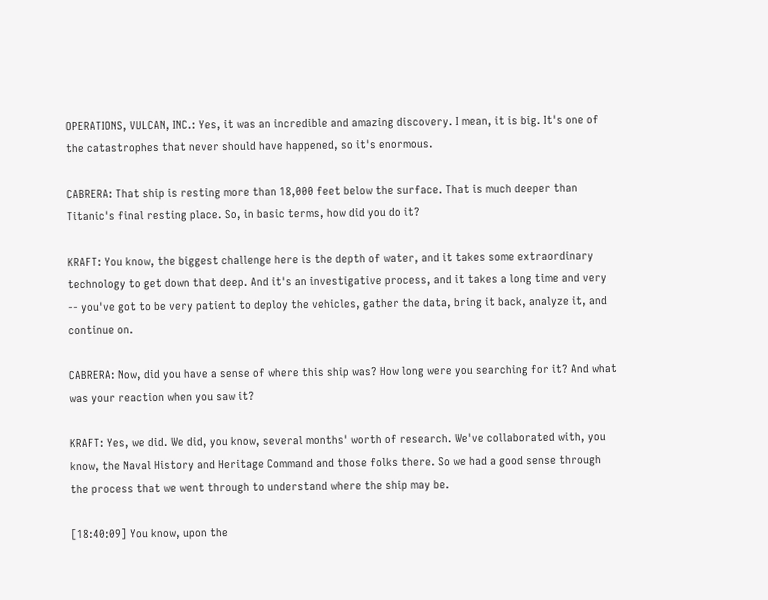OPERATIONS, VULCAN, INC.: Yes, it was an incredible and amazing discovery. I mean, it is big. It's one of the catastrophes that never should have happened, so it's enormous.

CABRERA: That ship is resting more than 18,000 feet below the surface. That is much deeper than Titanic's final resting place. So, in basic terms, how did you do it?

KRAFT: You know, the biggest challenge here is the depth of water, and it takes some extraordinary technology to get down that deep. And it's an investigative process, and it takes a long time and very -- you've got to be very patient to deploy the vehicles, gather the data, bring it back, analyze it, and continue on.

CABRERA: Now, did you have a sense of where this ship was? How long were you searching for it? And what was your reaction when you saw it?

KRAFT: Yes, we did. We did, you know, several months' worth of research. We've collaborated with, you know, the Naval History and Heritage Command and those folks there. So we had a good sense through the process that we went through to understand where the ship may be.

[18:40:09] You know, upon the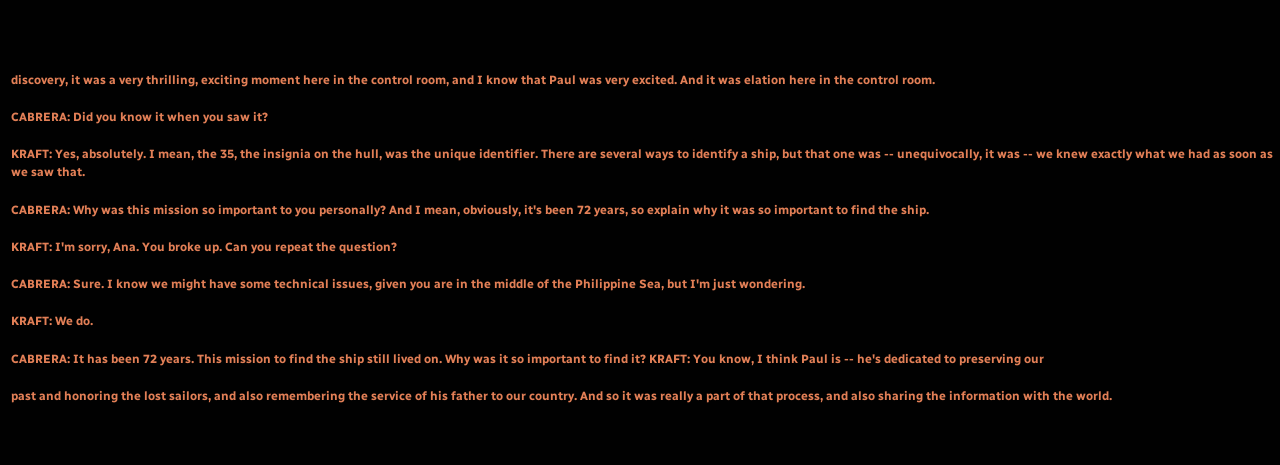discovery, it was a very thrilling, exciting moment here in the control room, and I know that Paul was very excited. And it was elation here in the control room.

CABRERA: Did you know it when you saw it?

KRAFT: Yes, absolutely. I mean, the 35, the insignia on the hull, was the unique identifier. There are several ways to identify a ship, but that one was -- unequivocally, it was -- we knew exactly what we had as soon as we saw that.

CABRERA: Why was this mission so important to you personally? And I mean, obviously, it's been 72 years, so explain why it was so important to find the ship.

KRAFT: I'm sorry, Ana. You broke up. Can you repeat the question?

CABRERA: Sure. I know we might have some technical issues, given you are in the middle of the Philippine Sea, but I'm just wondering.

KRAFT: We do.

CABRERA: It has been 72 years. This mission to find the ship still lived on. Why was it so important to find it? KRAFT: You know, I think Paul is -- he's dedicated to preserving our

past and honoring the lost sailors, and also remembering the service of his father to our country. And so it was really a part of that process, and also sharing the information with the world.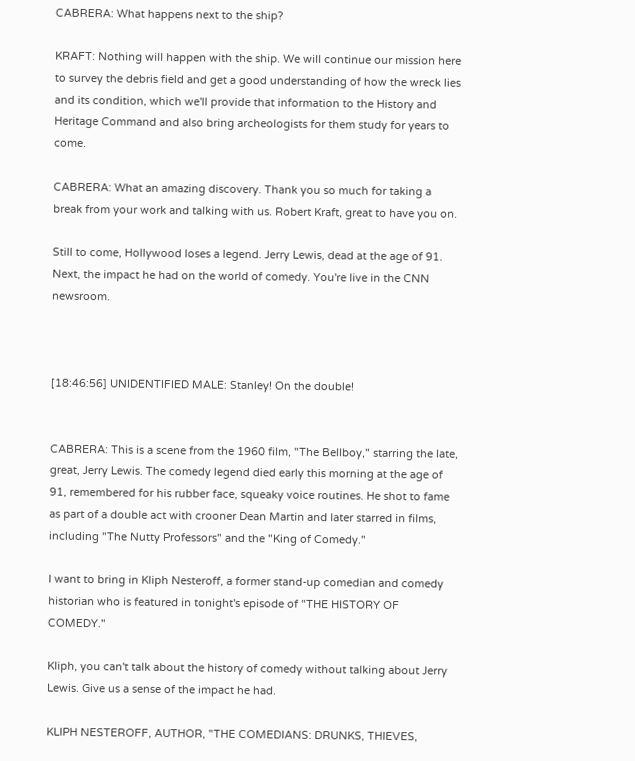CABRERA: What happens next to the ship?

KRAFT: Nothing will happen with the ship. We will continue our mission here to survey the debris field and get a good understanding of how the wreck lies and its condition, which we'll provide that information to the History and Heritage Command and also bring archeologists for them study for years to come.

CABRERA: What an amazing discovery. Thank you so much for taking a break from your work and talking with us. Robert Kraft, great to have you on.

Still to come, Hollywood loses a legend. Jerry Lewis, dead at the age of 91. Next, the impact he had on the world of comedy. You're live in the CNN newsroom.



[18:46:56] UNIDENTIFIED MALE: Stanley! On the double!


CABRERA: This is a scene from the 1960 film, "The Bellboy," starring the late, great, Jerry Lewis. The comedy legend died early this morning at the age of 91, remembered for his rubber face, squeaky voice routines. He shot to fame as part of a double act with crooner Dean Martin and later starred in films, including "The Nutty Professors" and the "King of Comedy."

I want to bring in Kliph Nesteroff, a former stand-up comedian and comedy historian who is featured in tonight's episode of "THE HISTORY OF COMEDY."

Kliph, you can't talk about the history of comedy without talking about Jerry Lewis. Give us a sense of the impact he had.

KLIPH NESTEROFF, AUTHOR, "THE COMEDIANS: DRUNKS, THIEVES,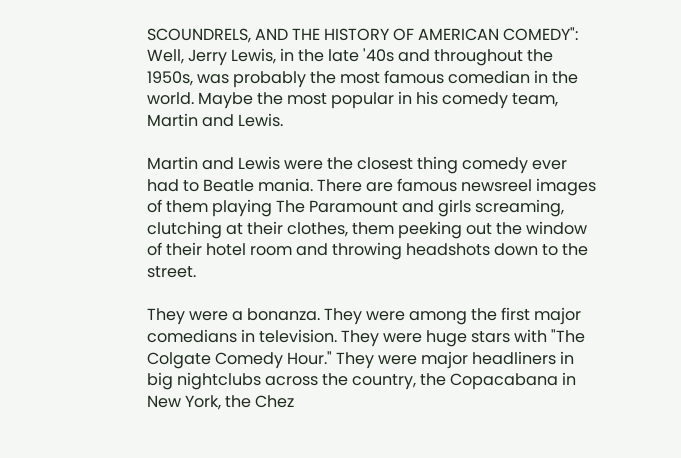SCOUNDRELS, AND THE HISTORY OF AMERICAN COMEDY": Well, Jerry Lewis, in the late '40s and throughout the 1950s, was probably the most famous comedian in the world. Maybe the most popular in his comedy team, Martin and Lewis.

Martin and Lewis were the closest thing comedy ever had to Beatle mania. There are famous newsreel images of them playing The Paramount and girls screaming, clutching at their clothes, them peeking out the window of their hotel room and throwing headshots down to the street.

They were a bonanza. They were among the first major comedians in television. They were huge stars with "The Colgate Comedy Hour." They were major headliners in big nightclubs across the country, the Copacabana in New York, the Chez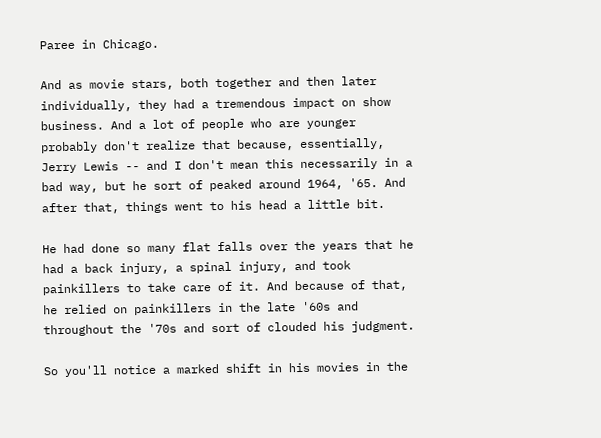Paree in Chicago.

And as movie stars, both together and then later individually, they had a tremendous impact on show business. And a lot of people who are younger probably don't realize that because, essentially, Jerry Lewis -- and I don't mean this necessarily in a bad way, but he sort of peaked around 1964, '65. And after that, things went to his head a little bit.

He had done so many flat falls over the years that he had a back injury, a spinal injury, and took painkillers to take care of it. And because of that, he relied on painkillers in the late '60s and throughout the '70s and sort of clouded his judgment.

So you'll notice a marked shift in his movies in the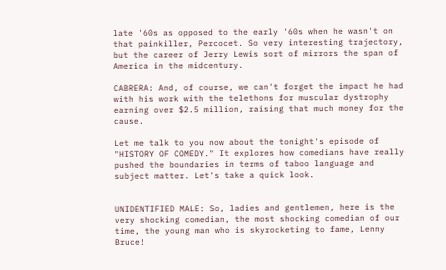late '60s as opposed to the early '60s when he wasn't on that painkiller, Percocet. So very interesting trajectory, but the career of Jerry Lewis sort of mirrors the span of America in the midcentury.

CABRERA: And, of course, we can't forget the impact he had with his work with the telethons for muscular dystrophy earning over $2.5 million, raising that much money for the cause.

Let me talk to you now about the tonight's episode of "HISTORY OF COMEDY." It explores how comedians have really pushed the boundaries in terms of taboo language and subject matter. Let's take a quick look.


UNIDENTIFIED MALE: So, ladies and gentlemen, here is the very shocking comedian, the most shocking comedian of our time, the young man who is skyrocketing to fame, Lenny Bruce!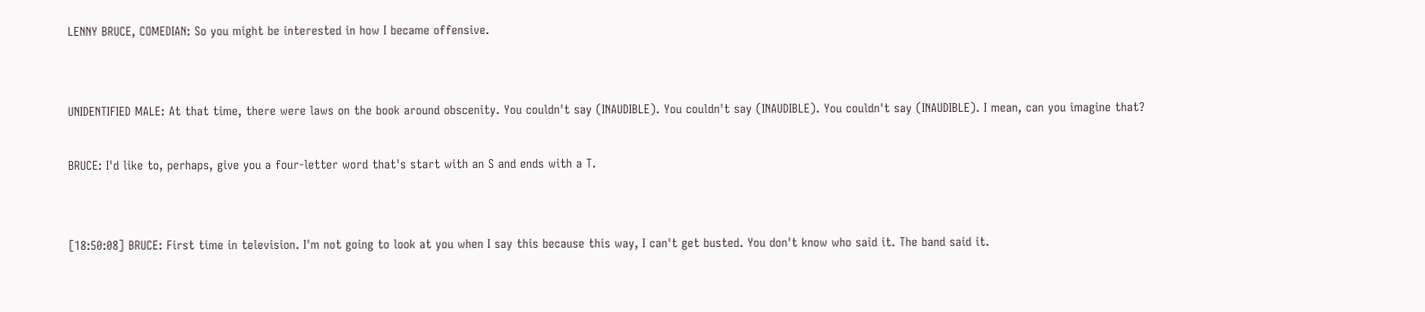LENNY BRUCE, COMEDIAN: So you might be interested in how I became offensive.


UNIDENTIFIED MALE: At that time, there were laws on the book around obscenity. You couldn't say (INAUDIBLE). You couldn't say (INAUDIBLE). You couldn't say (INAUDIBLE). I mean, can you imagine that?

BRUCE: I'd like to, perhaps, give you a four-letter word that's start with an S and ends with a T.


[18:50:08] BRUCE: First time in television. I'm not going to look at you when I say this because this way, I can't get busted. You don't know who said it. The band said it.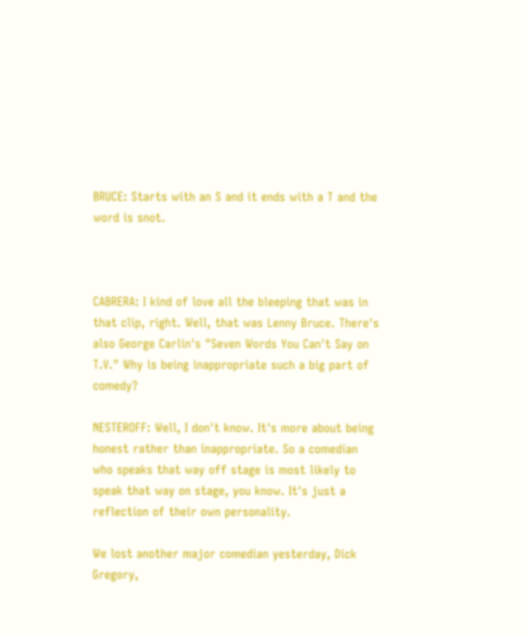BRUCE: Starts with an S and it ends with a T and the word is snot.



CABRERA: I kind of love all the bleeping that was in that clip, right. Well, that was Lenny Bruce. There's also George Carlin's "Seven Words You Can't Say on T.V." Why is being inappropriate such a big part of comedy?

NESTEROFF: Well, I don't know. It's more about being honest rather than inappropriate. So a comedian who speaks that way off stage is most likely to speak that way on stage, you know. It's just a reflection of their own personality.

We lost another major comedian yesterday, Dick Gregory,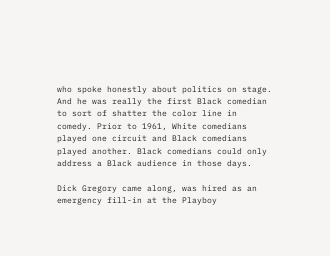who spoke honestly about politics on stage. And he was really the first Black comedian to sort of shatter the color line in comedy. Prior to 1961, White comedians played one circuit and Black comedians played another. Black comedians could only address a Black audience in those days.

Dick Gregory came along, was hired as an emergency fill-in at the Playboy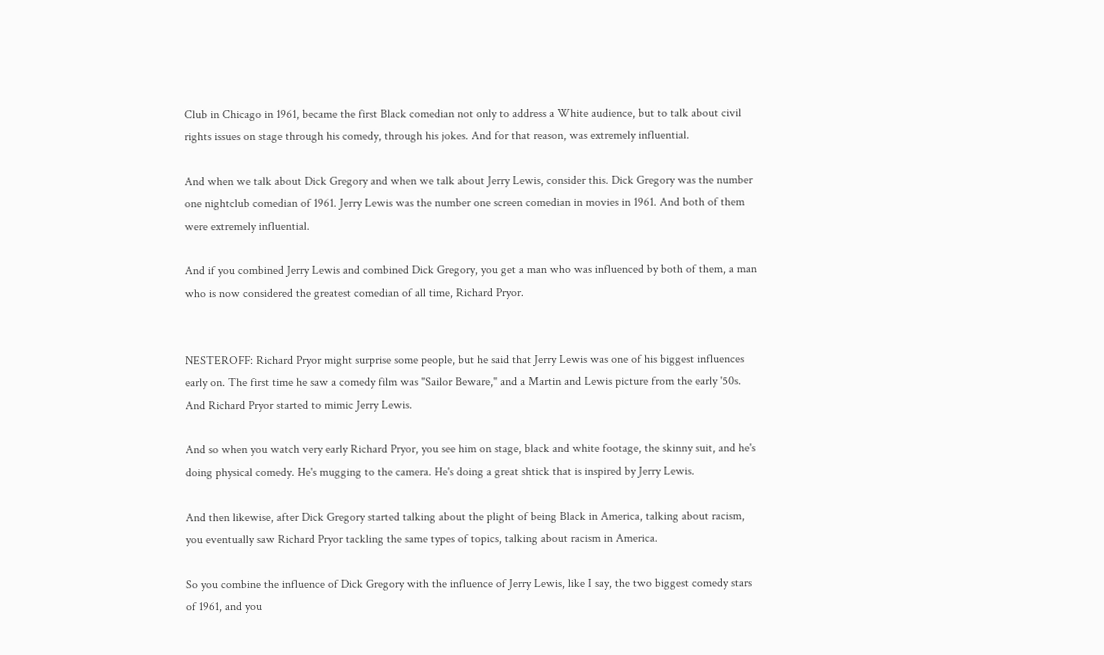Club in Chicago in 1961, became the first Black comedian not only to address a White audience, but to talk about civil rights issues on stage through his comedy, through his jokes. And for that reason, was extremely influential.

And when we talk about Dick Gregory and when we talk about Jerry Lewis, consider this. Dick Gregory was the number one nightclub comedian of 1961. Jerry Lewis was the number one screen comedian in movies in 1961. And both of them were extremely influential.

And if you combined Jerry Lewis and combined Dick Gregory, you get a man who was influenced by both of them, a man who is now considered the greatest comedian of all time, Richard Pryor.


NESTEROFF: Richard Pryor might surprise some people, but he said that Jerry Lewis was one of his biggest influences early on. The first time he saw a comedy film was "Sailor Beware," and a Martin and Lewis picture from the early '50s. And Richard Pryor started to mimic Jerry Lewis.

And so when you watch very early Richard Pryor, you see him on stage, black and white footage, the skinny suit, and he's doing physical comedy. He's mugging to the camera. He's doing a great shtick that is inspired by Jerry Lewis.

And then likewise, after Dick Gregory started talking about the plight of being Black in America, talking about racism, you eventually saw Richard Pryor tackling the same types of topics, talking about racism in America.

So you combine the influence of Dick Gregory with the influence of Jerry Lewis, like I say, the two biggest comedy stars of 1961, and you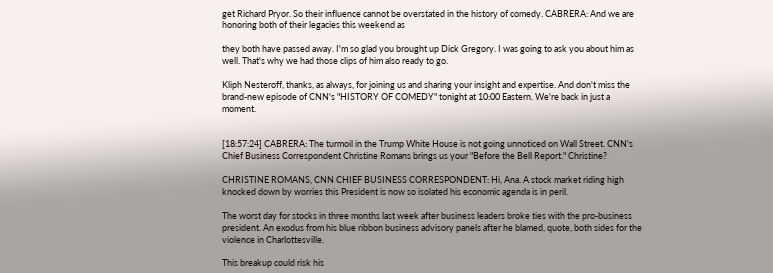get Richard Pryor. So their influence cannot be overstated in the history of comedy. CABRERA: And we are honoring both of their legacies this weekend as

they both have passed away. I'm so glad you brought up Dick Gregory. I was going to ask you about him as well. That's why we had those clips of him also ready to go.

Kliph Nesteroff, thanks, as always, for joining us and sharing your insight and expertise. And don't miss the brand-new episode of CNN's "HISTORY OF COMEDY" tonight at 10:00 Eastern. We're back in just a moment.


[18:57:24] CABRERA: The turmoil in the Trump White House is not going unnoticed on Wall Street. CNN's Chief Business Correspondent Christine Romans brings us your "Before the Bell Report." Christine?

CHRISTINE ROMANS, CNN CHIEF BUSINESS CORRESPONDENT: Hi, Ana. A stock market riding high knocked down by worries this President is now so isolated his economic agenda is in peril.

The worst day for stocks in three months last week after business leaders broke ties with the pro-business president. An exodus from his blue ribbon business advisory panels after he blamed, quote, both sides for the violence in Charlottesville.

This breakup could risk his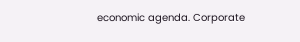economic agenda. Corporate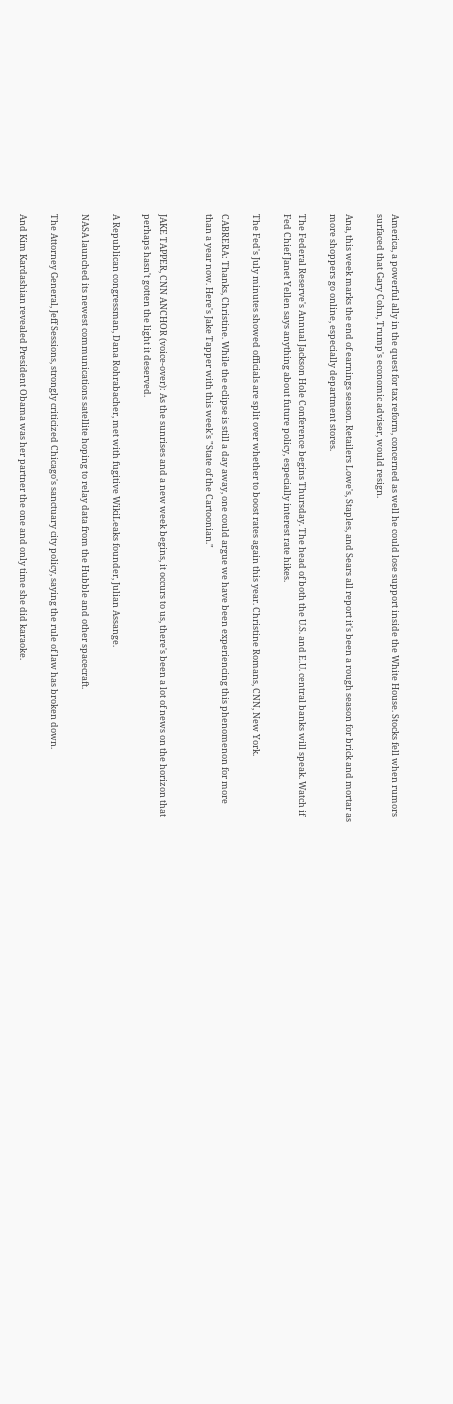America, a powerful ally in the quest for tax reform, concerned as well he could lose support inside the White House. Stocks fell when rumors surfaced that Gary Cohn, Trump's economic adviser, would resign.

Ana, this week marks the end of earnings season. Retailers Lowe's, Staples, and Sears all report it's been a rough season for brick and mortar as more shoppers go online, especially department stores.

The Federal Reserve's Annual Jackson Hole Conference begins Thursday. The head of both the U.S. and E.U. central banks will speak. Watch if Fed Chief Janet Yellen says anything about future policy, especially interest rate hikes.

The Fed's July minutes showed officials are split over whether to boost rates again this year. Christine Romans, CNN, New York.

CABRERA: Thanks, Christine. While the eclipse is still a day away, one could argue we have been experiencing this phenomenon for more than a year now. Here's Jake Tapper with this week's "State of the Cartoonian."


JAKE TAPPER, CNN ANCHOR (voice-over): As the sunrises and a new week begins, it occurs to us, there's been a lot of news on the horizon that perhaps hasn't gotten the light it deserved.

A Republican congressman, Dana Rohrabacher, met with fugitive WikiLeaks founder, Julian Assange.

NASA launched its newest communications satellite hoping to relay data from the Hubble and other spacecraft.

The Attorney General, Jeff Sessions, strongly criticized Chicago's sanctuary city policy, saying the rule of law has broken down.

And Kim Kardashian revealed President Obama was her partner the one and only time she did karaoke.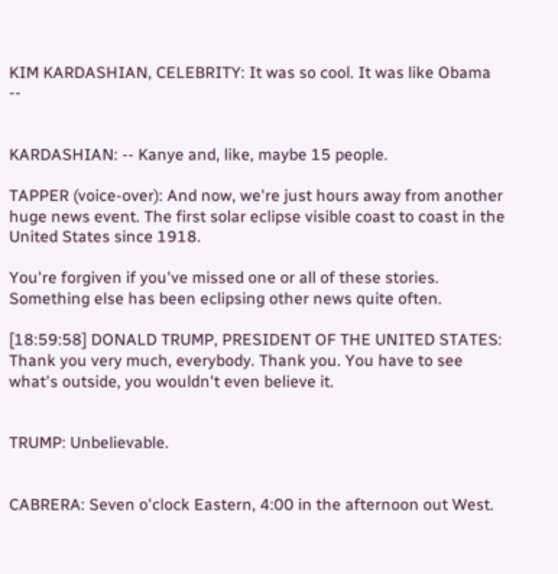KIM KARDASHIAN, CELEBRITY: It was so cool. It was like Obama --


KARDASHIAN: -- Kanye and, like, maybe 15 people.

TAPPER (voice-over): And now, we're just hours away from another huge news event. The first solar eclipse visible coast to coast in the United States since 1918.

You're forgiven if you've missed one or all of these stories. Something else has been eclipsing other news quite often.

[18:59:58] DONALD TRUMP, PRESIDENT OF THE UNITED STATES: Thank you very much, everybody. Thank you. You have to see what's outside, you wouldn't even believe it.


TRUMP: Unbelievable.


CABRERA: Seven o'clock Eastern, 4:00 in the afternoon out West.